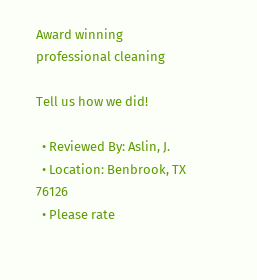Award winning professional cleaning

Tell us how we did!

  • Reviewed By: Aslin, J.
  • Location: Benbrook, TX 76126
  • Please rate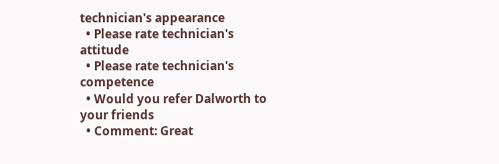technician's appearance
  • Please rate technician's attitude
  • Please rate technician's competence
  • Would you refer Dalworth to your friends
  • Comment: Great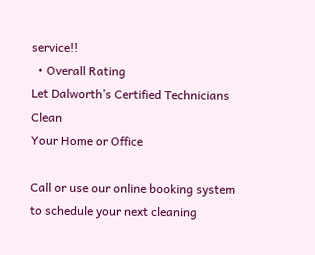service!!
  • Overall Rating
Let Dalworth’s Certified Technicians Clean
Your Home or Office

Call or use our online booking system to schedule your next cleaning